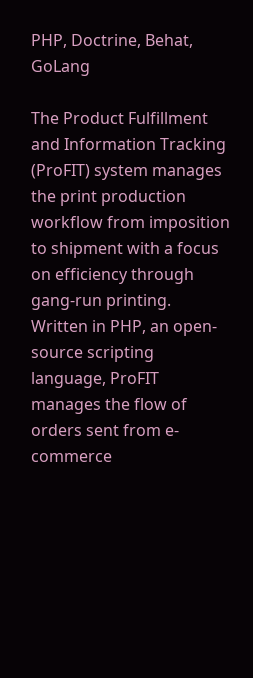PHP, Doctrine, Behat, GoLang

The Product Fulfillment and Information Tracking (ProFIT) system manages the print production workflow from imposition to shipment with a focus on efficiency through gang-run printing. Written in PHP, an open-source scripting language, ProFIT manages the flow of orders sent from e-commerce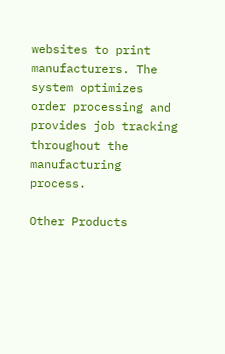websites to print manufacturers. The system optimizes order processing and provides job tracking throughout the manufacturing process.

Other Products